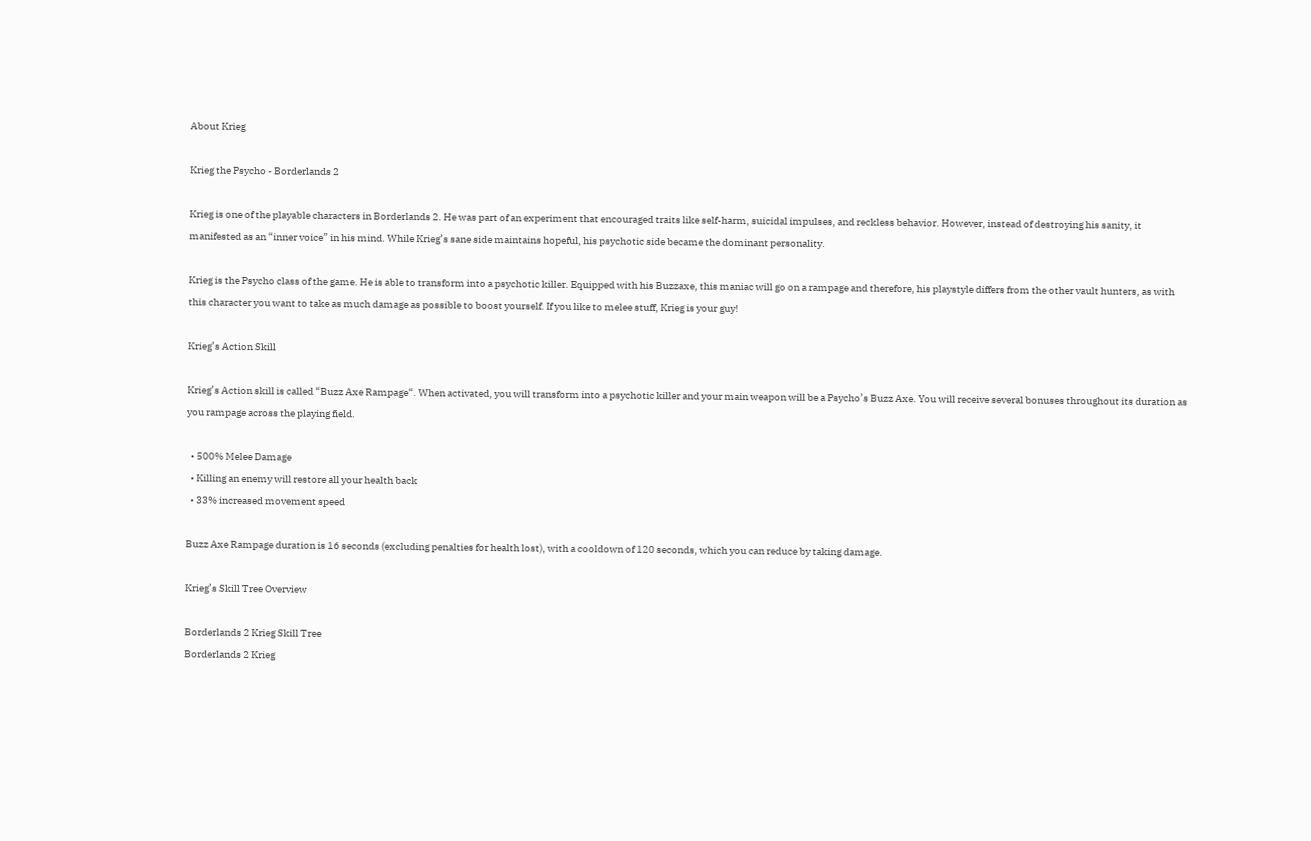About Krieg

Krieg the Psycho - Borderlands 2

Krieg is one of the playable characters in Borderlands 2. He was part of an experiment that encouraged traits like self-harm, suicidal impulses, and reckless behavior. However, instead of destroying his sanity, it manifested as an “inner voice” in his mind. While Krieg’s sane side maintains hopeful, his psychotic side became the dominant personality.

Krieg is the Psycho class of the game. He is able to transform into a psychotic killer. Equipped with his Buzzaxe, this maniac will go on a rampage and therefore, his playstyle differs from the other vault hunters, as with this character you want to take as much damage as possible to boost yourself. If you like to melee stuff, Krieg is your guy!

Krieg’s Action Skill

Krieg’s Action skill is called “Buzz Axe Rampage“. When activated, you will transform into a psychotic killer and your main weapon will be a Psycho’s Buzz Axe. You will receive several bonuses throughout its duration as you rampage across the playing field.

  • 500% Melee Damage
  • Killing an enemy will restore all your health back
  • 33% increased movement speed

Buzz Axe Rampage duration is 16 seconds (excluding penalties for health lost), with a cooldown of 120 seconds, which you can reduce by taking damage.

Krieg’s Skill Tree Overview

Borderlands 2 Krieg Skill Tree
Borderlands 2 Krieg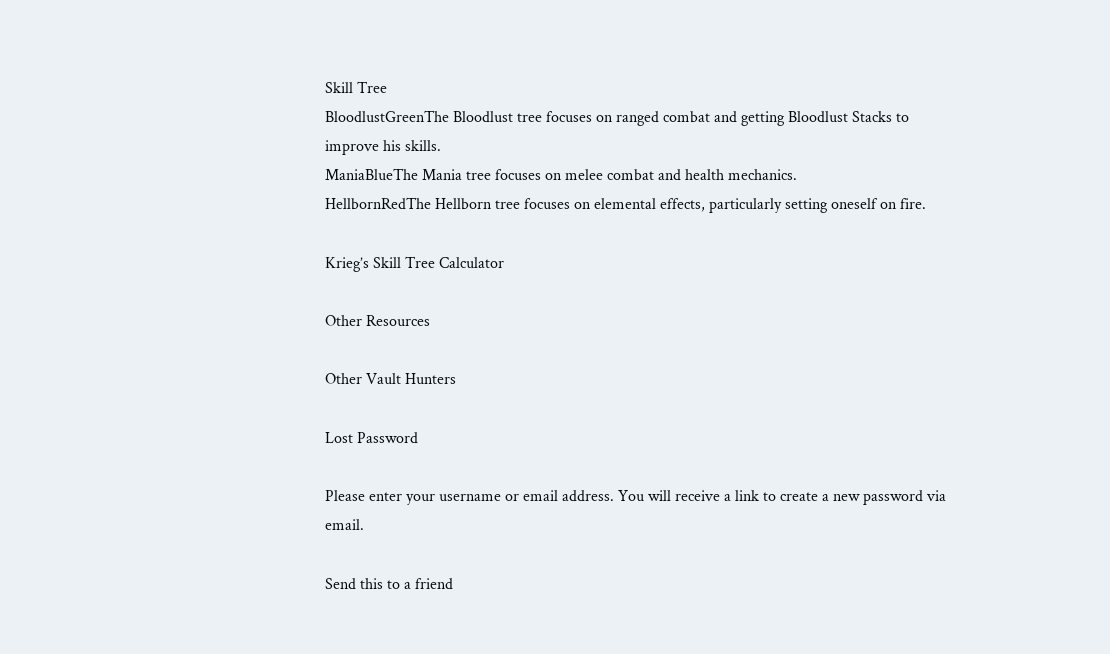Skill Tree
BloodlustGreenThe Bloodlust tree focuses on ranged combat and getting Bloodlust Stacks to improve his skills.
ManiaBlueThe Mania tree focuses on melee combat and health mechanics.
HellbornRedThe Hellborn tree focuses on elemental effects, particularly setting oneself on fire.

Krieg’s Skill Tree Calculator

Other Resources

Other Vault Hunters

Lost Password

Please enter your username or email address. You will receive a link to create a new password via email.

Send this to a friend